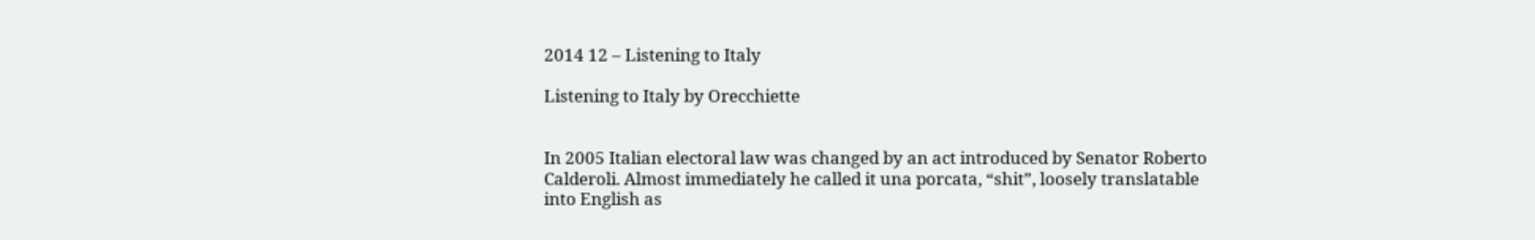2014 12 – Listening to Italy

Listening to Italy by Orecchiette


In 2005 Italian electoral law was changed by an act introduced by Senator Roberto Calderoli. Almost immediately he called it una porcata, “shit”, loosely translatable into English as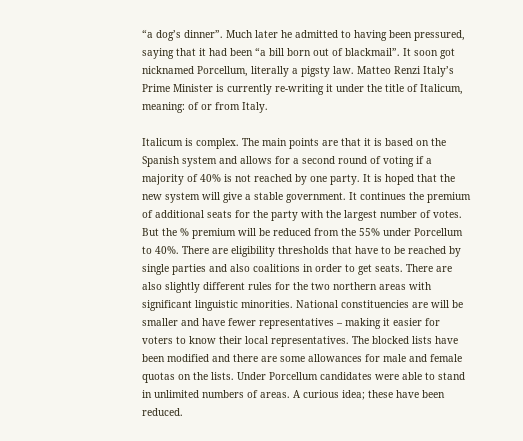“a dog’s dinner”. Much later he admitted to having been pressured, saying that it had been “a bill born out of blackmail”. It soon got nicknamed Porcellum, literally a pigsty law. Matteo Renzi Italy’s Prime Minister is currently re-writing it under the title of Italicum, meaning: of or from Italy.

Italicum is complex. The main points are that it is based on the Spanish system and allows for a second round of voting if a majority of 40% is not reached by one party. It is hoped that the new system will give a stable government. It continues the premium of additional seats for the party with the largest number of votes. But the % premium will be reduced from the 55% under Porcellum to 40%. There are eligibility thresholds that have to be reached by single parties and also coalitions in order to get seats. There are also slightly different rules for the two northern areas with significant linguistic minorities. National constituencies are will be smaller and have fewer representatives – making it easier for voters to know their local representatives. The blocked lists have been modified and there are some allowances for male and female quotas on the lists. Under Porcellum candidates were able to stand in unlimited numbers of areas. A curious idea; these have been reduced.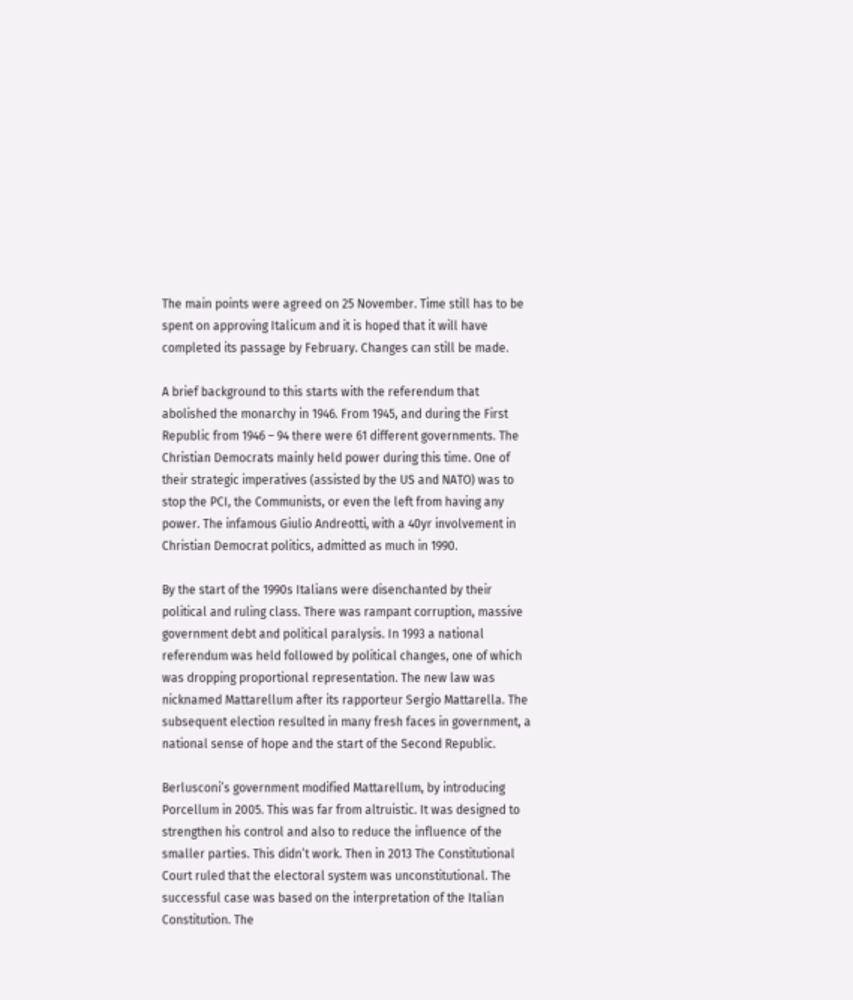The main points were agreed on 25 November. Time still has to be spent on approving Italicum and it is hoped that it will have completed its passage by February. Changes can still be made.

A brief background to this starts with the referendum that abolished the monarchy in 1946. From 1945, and during the First Republic from 1946 – 94 there were 61 different governments. The Christian Democrats mainly held power during this time. One of their strategic imperatives (assisted by the US and NATO) was to stop the PCI, the Communists, or even the left from having any power. The infamous Giulio Andreotti, with a 40yr involvement in Christian Democrat politics, admitted as much in 1990.

By the start of the 1990s Italians were disenchanted by their political and ruling class. There was rampant corruption, massive government debt and political paralysis. In 1993 a national referendum was held followed by political changes, one of which was dropping proportional representation. The new law was nicknamed Mattarellum after its rapporteur Sergio Mattarella. The subsequent election resulted in many fresh faces in government, a national sense of hope and the start of the Second Republic.

Berlusconi’s government modified Mattarellum, by introducing Porcellum in 2005. This was far from altruistic. It was designed to strengthen his control and also to reduce the influence of the smaller parties. This didn’t work. Then in 2013 The Constitutional Court ruled that the electoral system was unconstitutional. The successful case was based on the interpretation of the Italian Constitution. The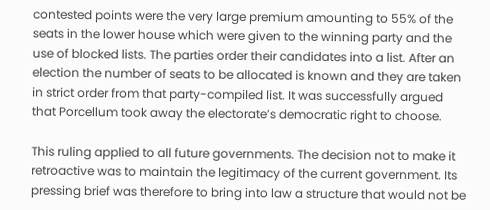contested points were the very large premium amounting to 55% of the seats in the lower house which were given to the winning party and the use of blocked lists. The parties order their candidates into a list. After an election the number of seats to be allocated is known and they are taken in strict order from that party-compiled list. It was successfully argued that Porcellum took away the electorate’s democratic right to choose.

This ruling applied to all future governments. The decision not to make it retroactive was to maintain the legitimacy of the current government. Its pressing brief was therefore to bring into law a structure that would not be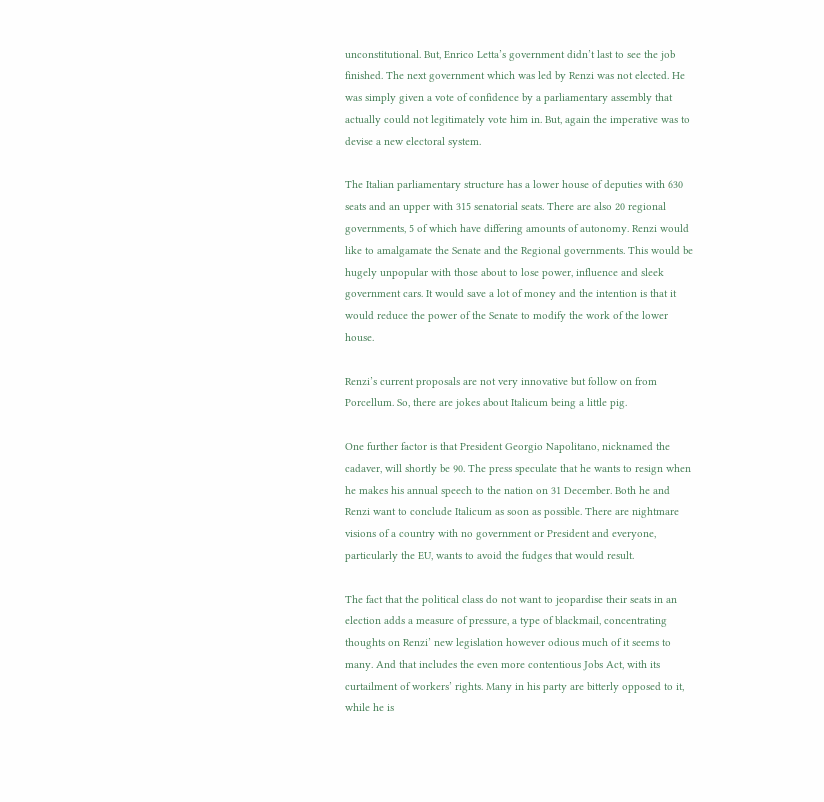unconstitutional. But, Enrico Letta’s government didn’t last to see the job finished. The next government which was led by Renzi was not elected. He was simply given a vote of confidence by a parliamentary assembly that actually could not legitimately vote him in. But, again the imperative was to devise a new electoral system.

The Italian parliamentary structure has a lower house of deputies with 630 seats and an upper with 315 senatorial seats. There are also 20 regional governments, 5 of which have differing amounts of autonomy. Renzi would like to amalgamate the Senate and the Regional governments. This would be hugely unpopular with those about to lose power, influence and sleek government cars. It would save a lot of money and the intention is that it would reduce the power of the Senate to modify the work of the lower house.

Renzi’s current proposals are not very innovative but follow on from Porcellum. So, there are jokes about Italicum being a little pig.

One further factor is that President Georgio Napolitano, nicknamed the cadaver, will shortly be 90. The press speculate that he wants to resign when he makes his annual speech to the nation on 31 December. Both he and Renzi want to conclude Italicum as soon as possible. There are nightmare visions of a country with no government or President and everyone, particularly the EU, wants to avoid the fudges that would result.

The fact that the political class do not want to jeopardise their seats in an election adds a measure of pressure, a type of blackmail, concentrating thoughts on Renzi’ new legislation however odious much of it seems to many. And that includes the even more contentious Jobs Act, with its curtailment of workers’ rights. Many in his party are bitterly opposed to it, while he is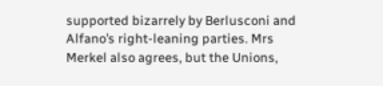supported bizarrely by Berlusconi and Alfano’s right-leaning parties. Mrs Merkel also agrees, but the Unions,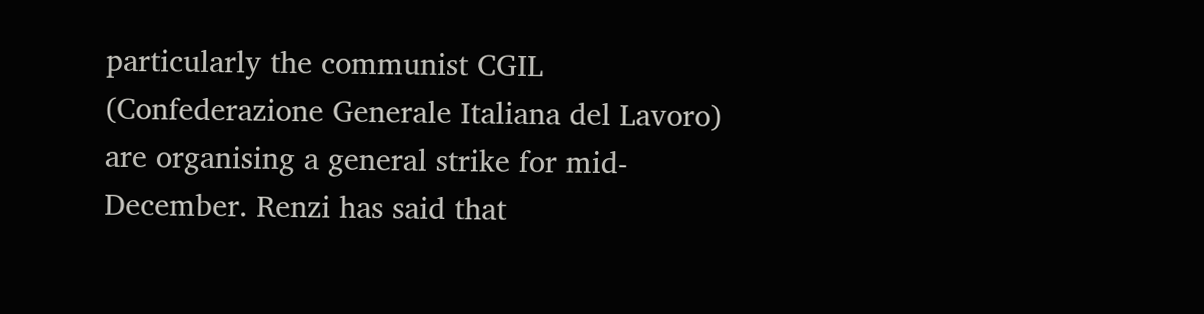particularly the communist CGIL (Confederazione Generale Italiana del Lavoro) are organising a general strike for mid-December. Renzi has said that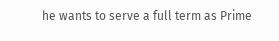he wants to serve a full term as Prime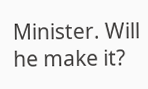Minister. Will he make it?